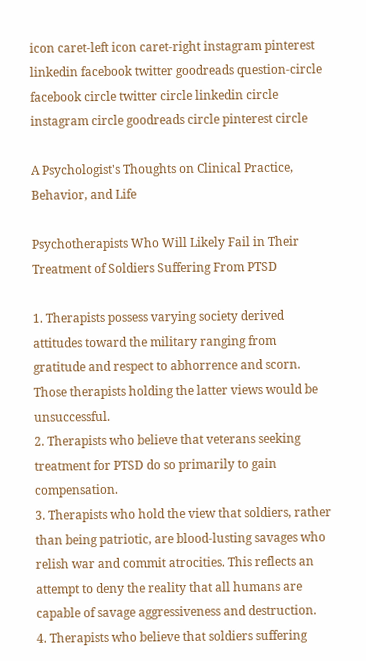icon caret-left icon caret-right instagram pinterest linkedin facebook twitter goodreads question-circle facebook circle twitter circle linkedin circle instagram circle goodreads circle pinterest circle

A Psychologist's Thoughts on Clinical Practice, Behavior, and Life

Psychotherapists Who Will Likely Fail in Their Treatment of Soldiers Suffering From PTSD

1. Therapists possess varying society derived attitudes toward the military ranging from gratitude and respect to abhorrence and scorn. Those therapists holding the latter views would be unsuccessful.
2. Therapists who believe that veterans seeking treatment for PTSD do so primarily to gain compensation.
3. Therapists who hold the view that soldiers, rather than being patriotic, are blood-lusting savages who relish war and commit atrocities. This reflects an attempt to deny the reality that all humans are capable of savage aggressiveness and destruction.
4. Therapists who believe that soldiers suffering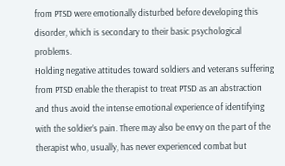from PTSD were emotionally disturbed before developing this disorder, which is secondary to their basic psychological problems.
Holding negative attitudes toward soldiers and veterans suffering from PTSD enable the therapist to treat PTSD as an abstraction and thus avoid the intense emotional experience of identifying with the soldier’s pain. There may also be envy on the part of the therapist who, usually, has never experienced combat but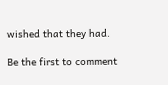wished that they had.

Be the first to comment